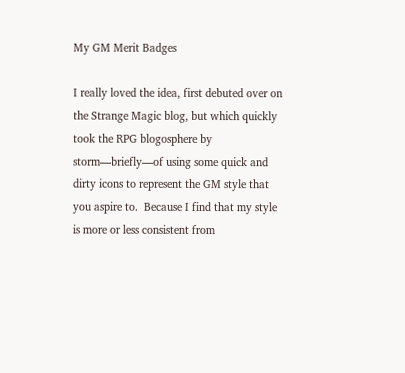My GM Merit Badges

I really loved the idea, first debuted over on the Strange Magic blog, but which quickly took the RPG blogosphere by storm—briefly—of using some quick and dirty icons to represent the GM style that you aspire to.  Because I find that my style is more or less consistent from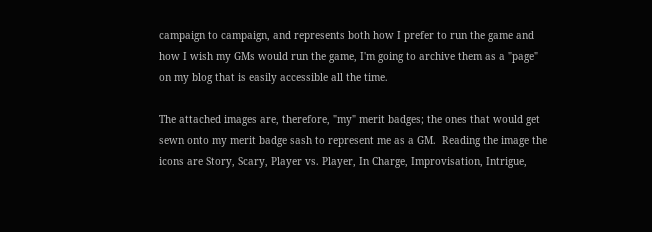campaign to campaign, and represents both how I prefer to run the game and how I wish my GMs would run the game, I'm going to archive them as a "page" on my blog that is easily accessible all the time.

The attached images are, therefore, "my" merit badges; the ones that would get sewn onto my merit badge sash to represent me as a GM.  Reading the image the icons are Story, Scary, Player vs. Player, In Charge, Improvisation, Intrigue,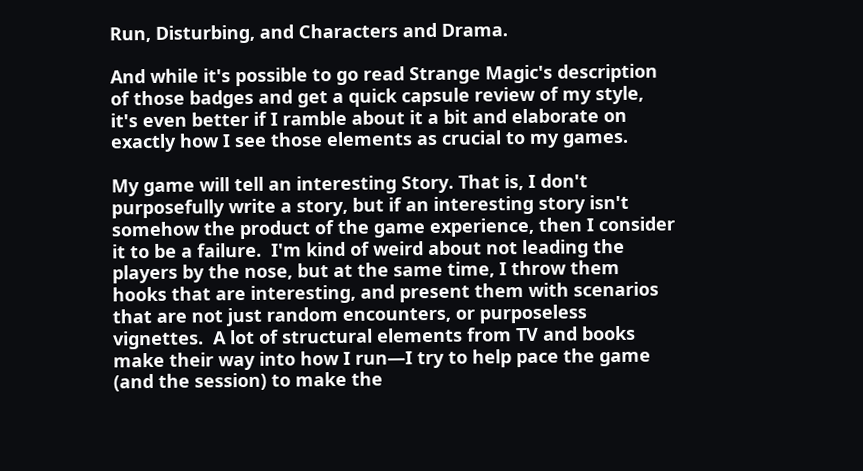Run, Disturbing, and Characters and Drama.

And while it's possible to go read Strange Magic's description of those badges and get a quick capsule review of my style, it's even better if I ramble about it a bit and elaborate on exactly how I see those elements as crucial to my games.

My game will tell an interesting Story. That is, I don't purposefully write a story, but if an interesting story isn't somehow the product of the game experience, then I consider it to be a failure.  I'm kind of weird about not leading the players by the nose, but at the same time, I throw them hooks that are interesting, and present them with scenarios that are not just random encounters, or purposeless vignettes.  A lot of structural elements from TV and books make their way into how I run—I try to help pace the game (and the session) to make the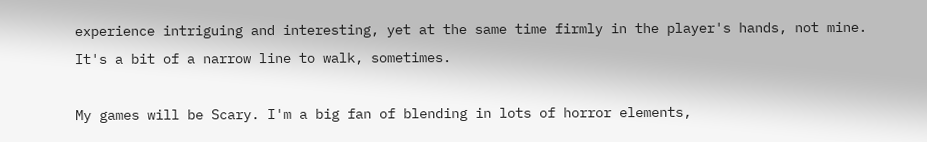experience intriguing and interesting, yet at the same time firmly in the player's hands, not mine.  It's a bit of a narrow line to walk, sometimes.

My games will be Scary. I'm a big fan of blending in lots of horror elements,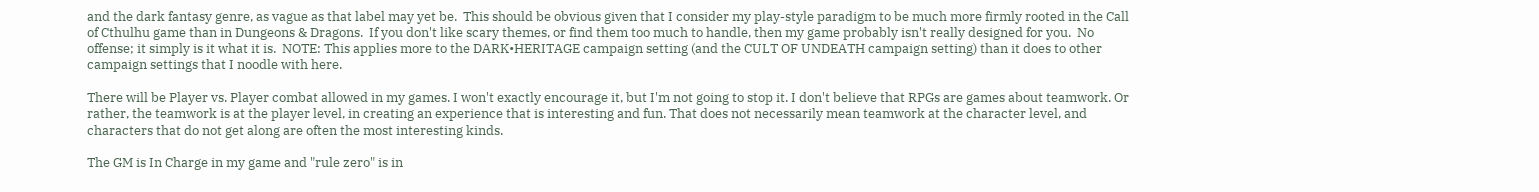and the dark fantasy genre, as vague as that label may yet be.  This should be obvious given that I consider my play-style paradigm to be much more firmly rooted in the Call of Cthulhu game than in Dungeons & Dragons.  If you don't like scary themes, or find them too much to handle, then my game probably isn't really designed for you.  No offense; it simply is it what it is.  NOTE: This applies more to the DARK•HERITAGE campaign setting (and the CULT OF UNDEATH campaign setting) than it does to other campaign settings that I noodle with here.

There will be Player vs. Player combat allowed in my games. I won't exactly encourage it, but I'm not going to stop it. I don't believe that RPGs are games about teamwork. Or rather, the teamwork is at the player level, in creating an experience that is interesting and fun. That does not necessarily mean teamwork at the character level, and characters that do not get along are often the most interesting kinds.

The GM is In Charge in my game and "rule zero" is in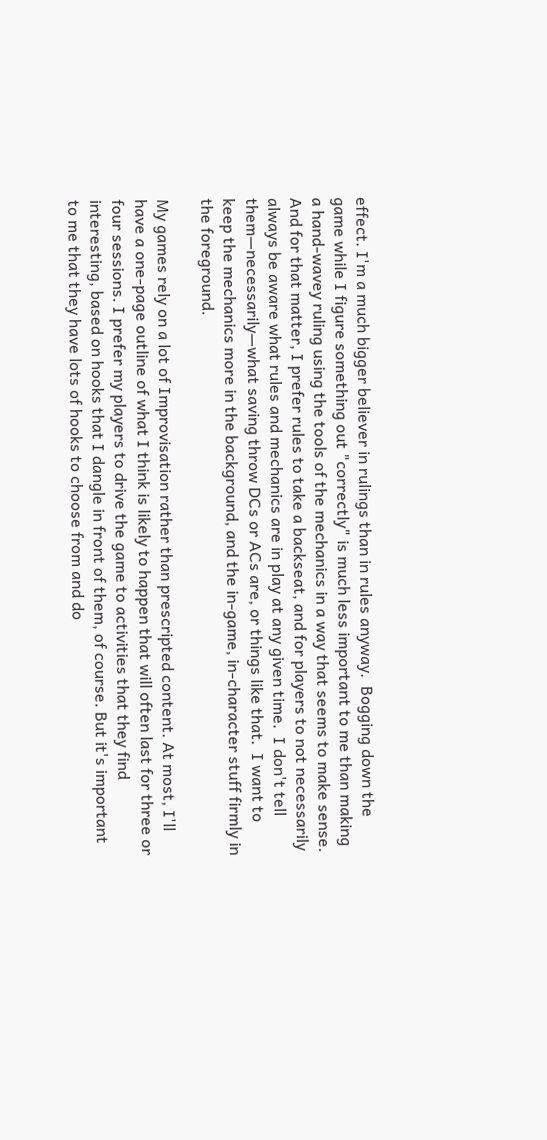effect. I'm a much bigger believer in rulings than in rules anyway.  Bogging down the game while I figure something out "correctly" is much less important to me than making a hand-wavey ruling using the tools of the mechanics in a way that seems to make sense.  And for that matter, I prefer rules to take a backseat, and for players to not necessarily always be aware what rules and mechanics are in play at any given time.  I don't tell them—necessarily—what saving throw DCs or ACs are, or things like that.  I want to keep the mechanics more in the background, and the in-game, in-character stuff firmly in the foreground.

My games rely on a lot of Improvisation rather than prescripted content. At most, I'll have a one-page outline of what I think is likely to happen that will often last for three or four sessions. I prefer my players to drive the game to activities that they find interesting, based on hooks that I dangle in front of them, of course. But it's important to me that they have lots of hooks to choose from and do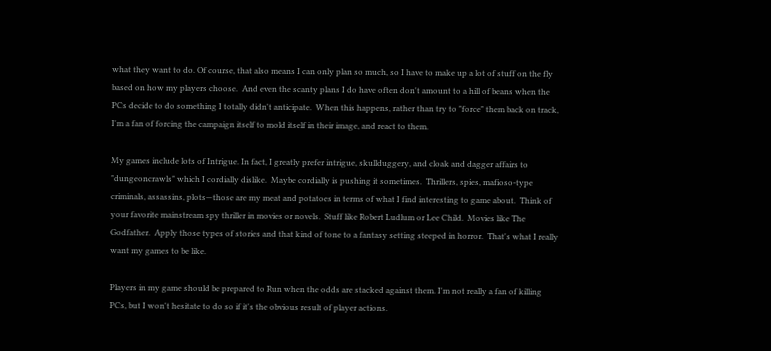what they want to do. Of course, that also means I can only plan so much, so I have to make up a lot of stuff on the fly based on how my players choose.  And even the scanty plans I do have often don't amount to a hill of beans when the PCs decide to do something I totally didn't anticipate.  When this happens, rather than try to "force" them back on track, I'm a fan of forcing the campaign itself to mold itself in their image, and react to them.

My games include lots of Intrigue. In fact, I greatly prefer intrigue, skullduggery, and cloak and dagger affairs to "dungeoncrawls" which I cordially dislike.  Maybe cordially is pushing it sometimes.  Thrillers, spies, mafioso-type criminals, assassins, plots—those are my meat and potatoes in terms of what I find interesting to game about.  Think of your favorite mainstream spy thriller in movies or novels.  Stuff like Robert Ludlum or Lee Child.  Movies like The Godfather.  Apply those types of stories and that kind of tone to a fantasy setting steeped in horror.  That's what I really want my games to be like.

Players in my game should be prepared to Run when the odds are stacked against them. I'm not really a fan of killing PCs, but I won't hesitate to do so if it's the obvious result of player actions.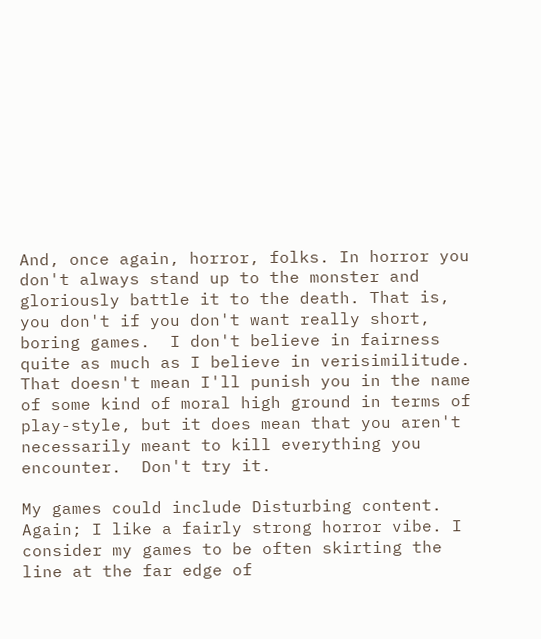And, once again, horror, folks. In horror you don't always stand up to the monster and gloriously battle it to the death. That is, you don't if you don't want really short, boring games.  I don't believe in fairness quite as much as I believe in verisimilitude.  That doesn't mean I'll punish you in the name of some kind of moral high ground in terms of play-style, but it does mean that you aren't necessarily meant to kill everything you encounter.  Don't try it.

My games could include Disturbing content. Again; I like a fairly strong horror vibe. I consider my games to be often skirting the line at the far edge of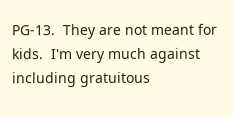PG-13.  They are not meant for kids.  I'm very much against including gratuitous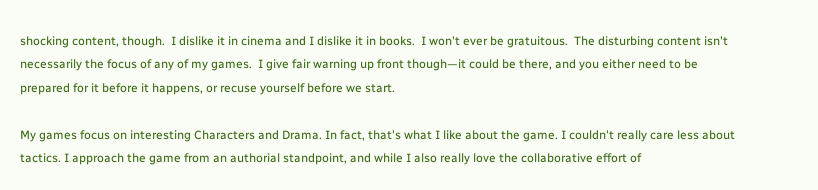shocking content, though.  I dislike it in cinema and I dislike it in books.  I won't ever be gratuitous.  The disturbing content isn't necessarily the focus of any of my games.  I give fair warning up front though—it could be there, and you either need to be prepared for it before it happens, or recuse yourself before we start.

My games focus on interesting Characters and Drama. In fact, that's what I like about the game. I couldn't really care less about tactics. I approach the game from an authorial standpoint, and while I also really love the collaborative effort of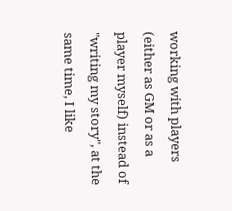working with players (either as GM or as a player myself) instead of "writing my story", at the same time, I like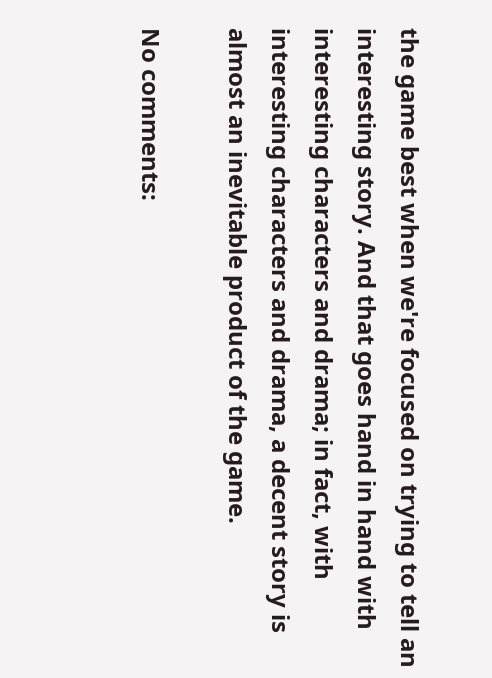the game best when we're focused on trying to tell an interesting story. And that goes hand in hand with interesting characters and drama; in fact, with interesting characters and drama, a decent story is almost an inevitable product of the game.

No comments: